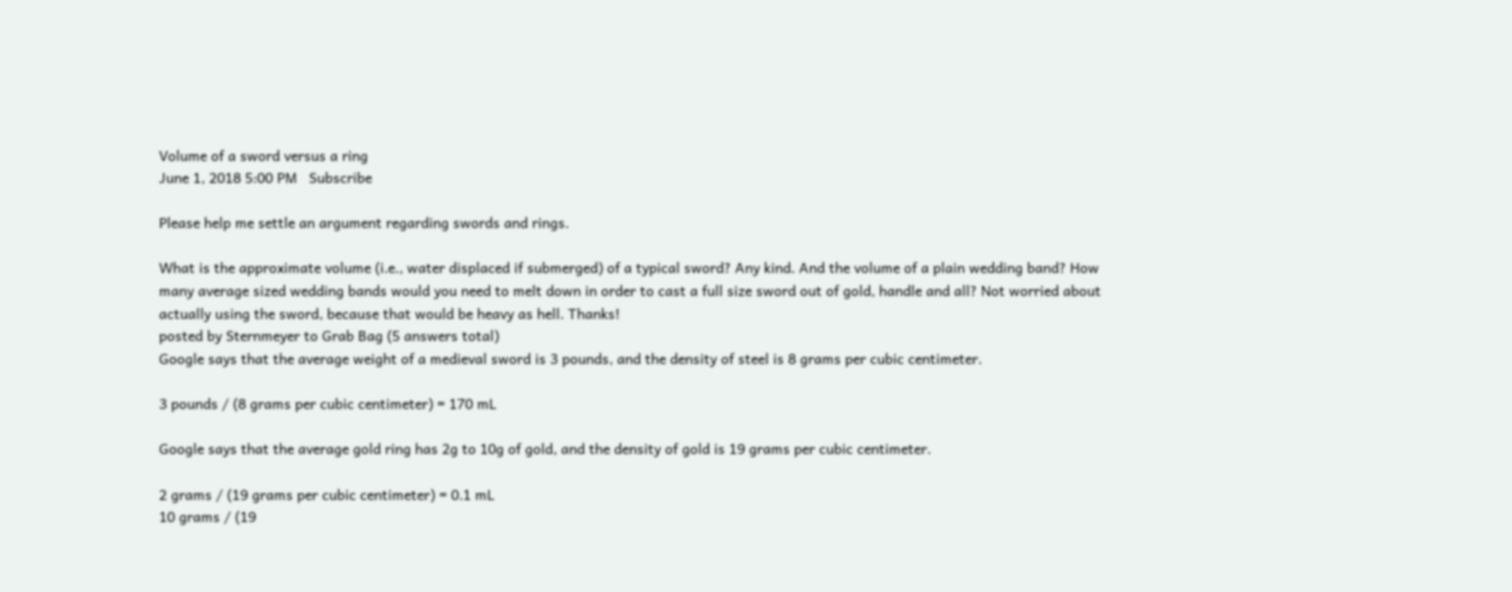Volume of a sword versus a ring
June 1, 2018 5:00 PM   Subscribe

Please help me settle an argument regarding swords and rings.

What is the approximate volume (i.e., water displaced if submerged) of a typical sword? Any kind. And the volume of a plain wedding band? How many average sized wedding bands would you need to melt down in order to cast a full size sword out of gold, handle and all? Not worried about actually using the sword, because that would be heavy as hell. Thanks!
posted by Sternmeyer to Grab Bag (5 answers total)
Google says that the average weight of a medieval sword is 3 pounds, and the density of steel is 8 grams per cubic centimeter.

3 pounds / (8 grams per cubic centimeter) = 170 mL

Google says that the average gold ring has 2g to 10g of gold, and the density of gold is 19 grams per cubic centimeter.

2 grams / (19 grams per cubic centimeter) = 0.1 mL
10 grams / (19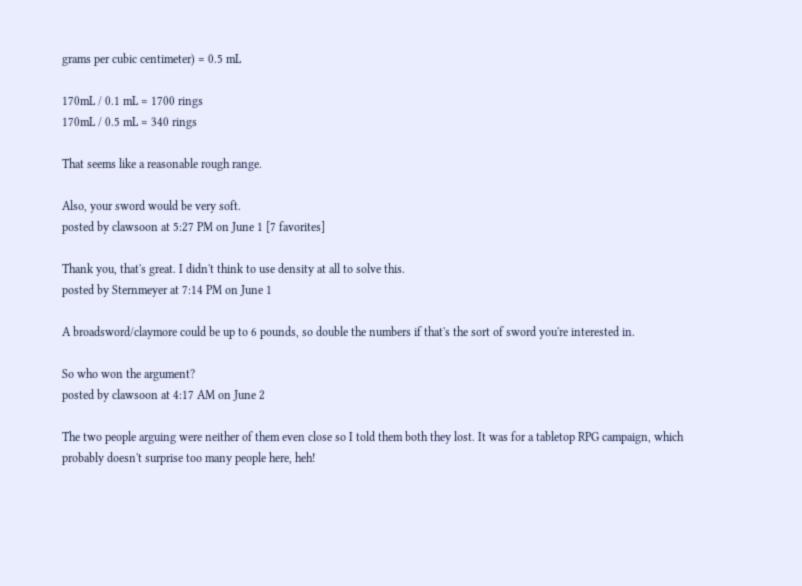grams per cubic centimeter) = 0.5 mL

170mL / 0.1 mL = 1700 rings
170mL / 0.5 mL = 340 rings

That seems like a reasonable rough range.

Also, your sword would be very soft.
posted by clawsoon at 5:27 PM on June 1 [7 favorites]

Thank you, that's great. I didn't think to use density at all to solve this.
posted by Sternmeyer at 7:14 PM on June 1

A broadsword/claymore could be up to 6 pounds, so double the numbers if that's the sort of sword you're interested in.

So who won the argument?
posted by clawsoon at 4:17 AM on June 2

The two people arguing were neither of them even close so I told them both they lost. It was for a tabletop RPG campaign, which probably doesn't surprise too many people here, heh!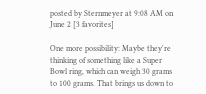posted by Sternmeyer at 9:08 AM on June 2 [3 favorites]

One more possibility: Maybe they're thinking of something like a Super Bowl ring, which can weigh 30 grams to 100 grams. That brings us down to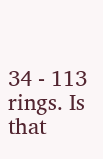34 - 113 rings. Is that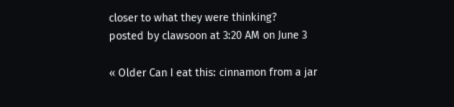closer to what they were thinking?
posted by clawsoon at 3:20 AM on June 3

« Older Can I eat this: cinnamon from a jar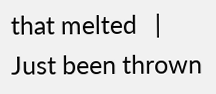that melted   |   Just been thrown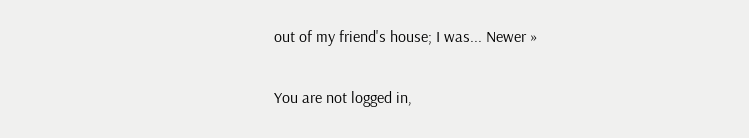out of my friend's house; I was... Newer »

You are not logged in,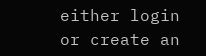either login or create an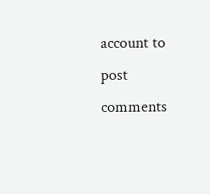account to post comments